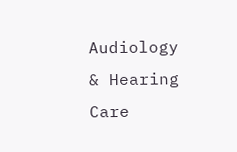Audiology & Hearing Care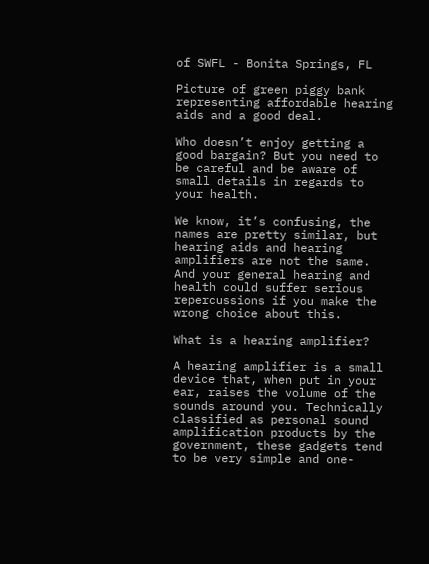of SWFL - Bonita Springs, FL

Picture of green piggy bank representing affordable hearing aids and a good deal.

Who doesn’t enjoy getting a good bargain? But you need to be careful and be aware of small details in regards to your health.

We know, it’s confusing, the names are pretty similar, but hearing aids and hearing amplifiers are not the same. And your general hearing and health could suffer serious repercussions if you make the wrong choice about this.

What is a hearing amplifier?

A hearing amplifier is a small device that, when put in your ear, raises the volume of the sounds around you. Technically classified as personal sound amplification products by the government, these gadgets tend to be very simple and one-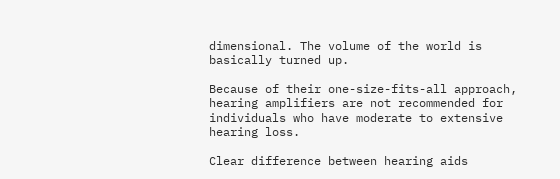dimensional. The volume of the world is basically turned up.

Because of their one-size-fits-all approach, hearing amplifiers are not recommended for individuals who have moderate to extensive hearing loss.

Clear difference between hearing aids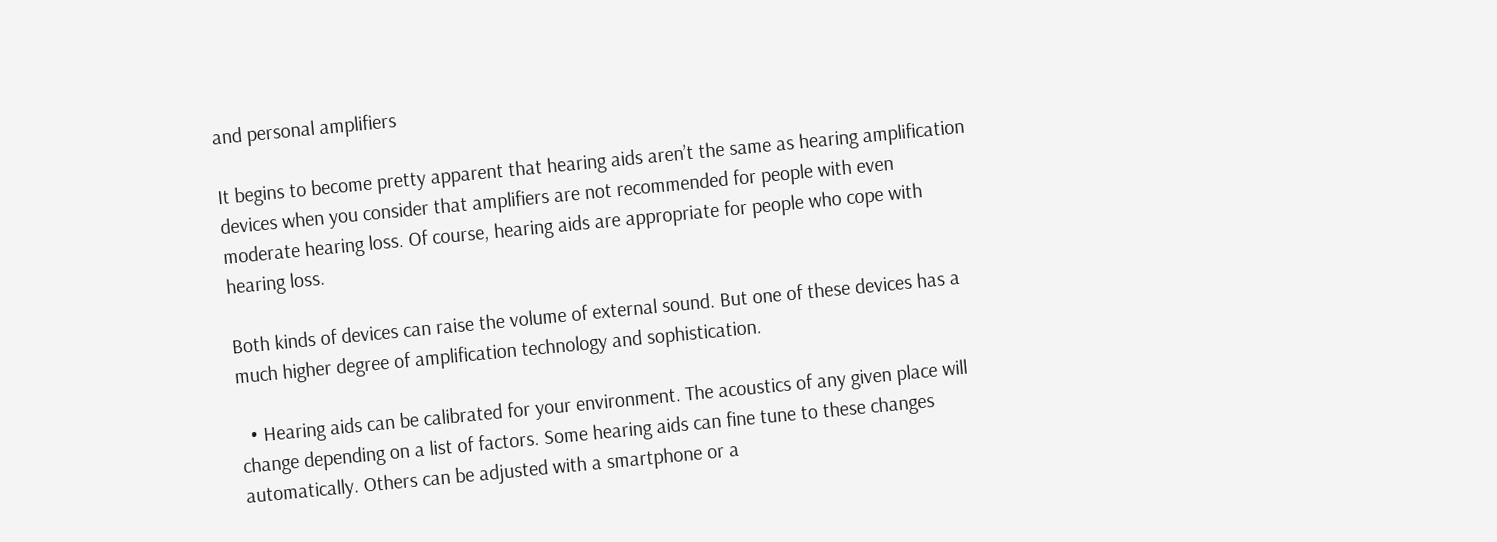and personal amplifiers

It begins to become pretty apparent that hearing aids aren’t the same as hearing amplification devices when you consider that amplifiers are not recommended for people with even moderate hearing loss. Of course, hearing aids are appropriate for people who cope with hearing loss.

Both kinds of devices can raise the volume of external sound. But one of these devices has a much higher degree of amplification technology and sophistication.

  • Hearing aids can be calibrated for your environment. The acoustics of any given place will change depending on a list of factors. Some hearing aids can fine tune to these changes automatically. Others can be adjusted with a smartphone or a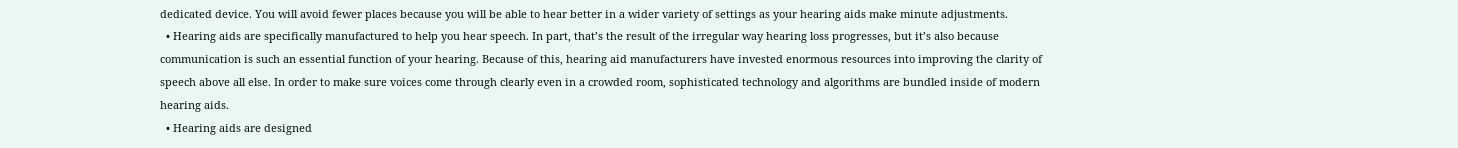dedicated device. You will avoid fewer places because you will be able to hear better in a wider variety of settings as your hearing aids make minute adjustments.
  • Hearing aids are specifically manufactured to help you hear speech. In part, that’s the result of the irregular way hearing loss progresses, but it’s also because communication is such an essential function of your hearing. Because of this, hearing aid manufacturers have invested enormous resources into improving the clarity of speech above all else. In order to make sure voices come through clearly even in a crowded room, sophisticated technology and algorithms are bundled inside of modern hearing aids.
  • Hearing aids are designed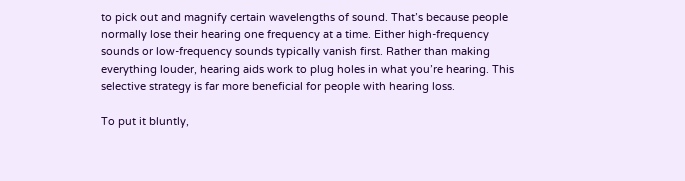to pick out and magnify certain wavelengths of sound. That’s because people normally lose their hearing one frequency at a time. Either high-frequency sounds or low-frequency sounds typically vanish first. Rather than making everything louder, hearing aids work to plug holes in what you’re hearing. This selective strategy is far more beneficial for people with hearing loss.

To put it bluntly,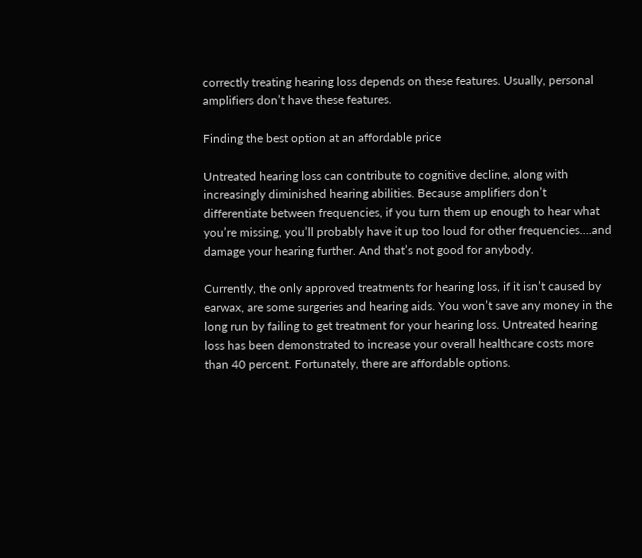correctly treating hearing loss depends on these features. Usually, personal amplifiers don’t have these features.

Finding the best option at an affordable price

Untreated hearing loss can contribute to cognitive decline, along with increasingly diminished hearing abilities. Because amplifiers don’t differentiate between frequencies, if you turn them up enough to hear what you’re missing, you’ll probably have it up too loud for other frequencies….and damage your hearing further. And that’s not good for anybody.

Currently, the only approved treatments for hearing loss, if it isn’t caused by earwax, are some surgeries and hearing aids. You won’t save any money in the long run by failing to get treatment for your hearing loss. Untreated hearing loss has been demonstrated to increase your overall healthcare costs more than 40 percent. Fortunately, there are affordable options.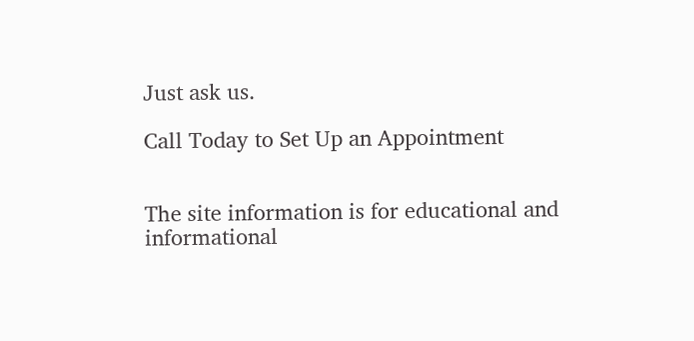Just ask us.

Call Today to Set Up an Appointment


The site information is for educational and informational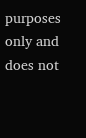purposes only and does not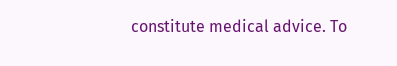constitute medical advice. To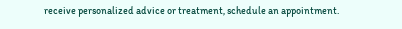receive personalized advice or treatment, schedule an appointment.